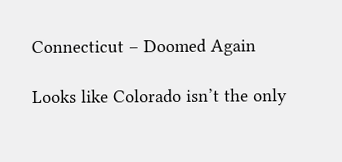Connecticut – Doomed Again

Looks like Colorado isn’t the only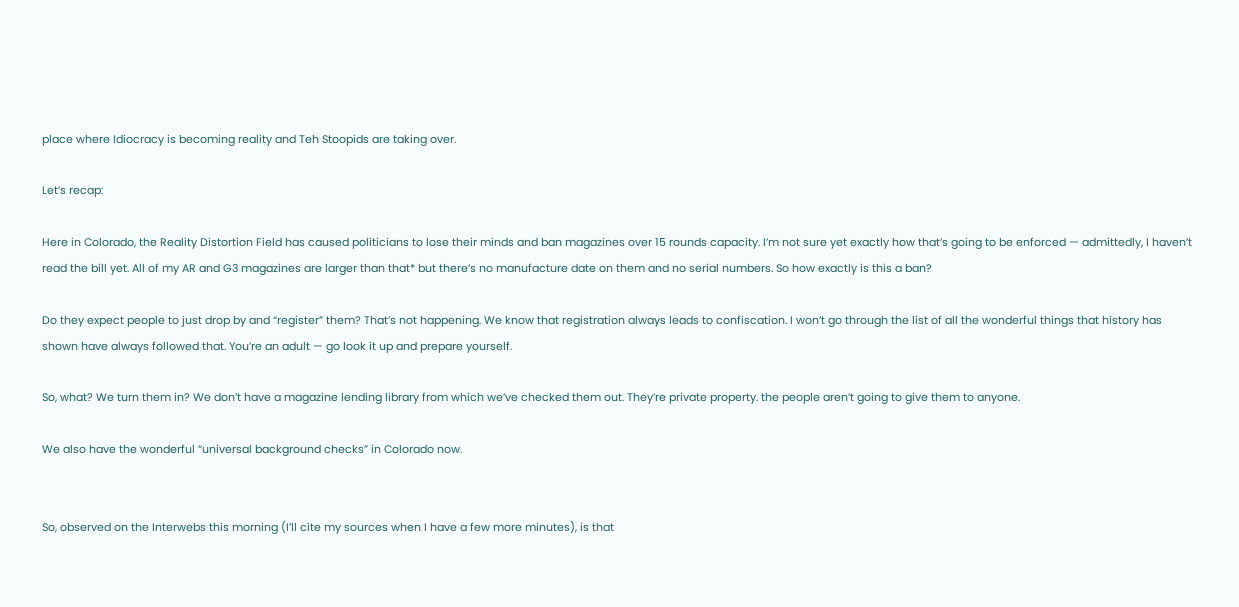place where Idiocracy is becoming reality and Teh Stoopids are taking over.

Let’s recap:

Here in Colorado, the Reality Distortion Field has caused politicians to lose their minds and ban magazines over 15 rounds capacity. I’m not sure yet exactly how that’s going to be enforced — admittedly, I haven’t read the bill yet. All of my AR and G3 magazines are larger than that* but there’s no manufacture date on them and no serial numbers. So how exactly is this a ban?

Do they expect people to just drop by and “register” them? That’s not happening. We know that registration always leads to confiscation. I won’t go through the list of all the wonderful things that history has shown have always followed that. You’re an adult — go look it up and prepare yourself.

So, what? We turn them in? We don’t have a magazine lending library from which we’ve checked them out. They’re private property. the people aren’t going to give them to anyone.

We also have the wonderful “universal background checks” in Colorado now.


So, observed on the Interwebs this morning (I’ll cite my sources when I have a few more minutes), is that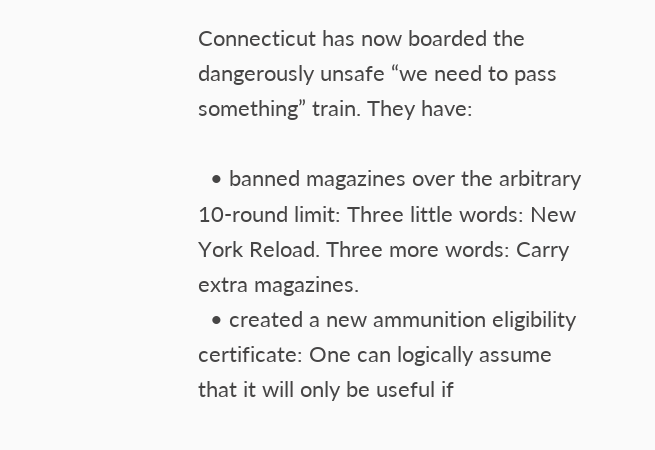Connecticut has now boarded the dangerously unsafe “we need to pass something” train. They have:

  • banned magazines over the arbitrary 10-round limit: Three little words: New York Reload. Three more words: Carry extra magazines.
  • created a new ammunition eligibility certificate: One can logically assume that it will only be useful if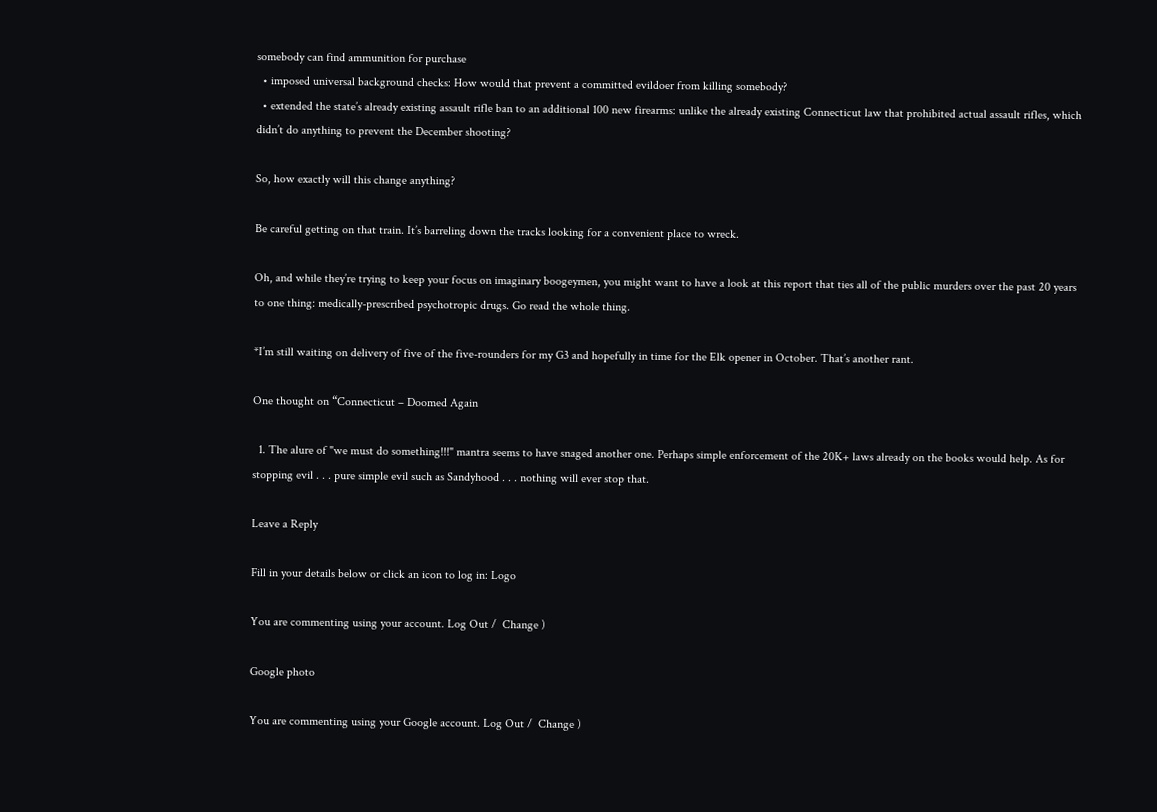somebody can find ammunition for purchase
  • imposed universal background checks: How would that prevent a committed evildoer from killing somebody?
  • extended the state’s already existing assault rifle ban to an additional 100 new firearms: unlike the already existing Connecticut law that prohibited actual assault rifles, which didn’t do anything to prevent the December shooting?

So, how exactly will this change anything?

Be careful getting on that train. It’s barreling down the tracks looking for a convenient place to wreck.

Oh, and while they’re trying to keep your focus on imaginary boogeymen, you might want to have a look at this report that ties all of the public murders over the past 20 years to one thing: medically-prescribed psychotropic drugs. Go read the whole thing.

*I’m still waiting on delivery of five of the five-rounders for my G3 and hopefully in time for the Elk opener in October. That’s another rant.

One thought on “Connecticut – Doomed Again

  1. The alure of "we must do something!!!" mantra seems to have snaged another one. Perhaps simple enforcement of the 20K+ laws already on the books would help. As for stopping evil . . . pure simple evil such as Sandyhood . . . nothing will ever stop that.

Leave a Reply

Fill in your details below or click an icon to log in: Logo

You are commenting using your account. Log Out /  Change )

Google photo

You are commenting using your Google account. Log Out /  Change )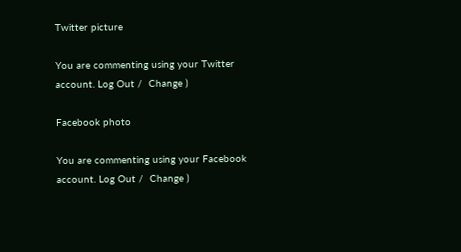Twitter picture

You are commenting using your Twitter account. Log Out /  Change )

Facebook photo

You are commenting using your Facebook account. Log Out /  Change )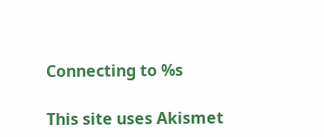Connecting to %s

This site uses Akismet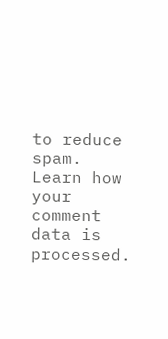to reduce spam. Learn how your comment data is processed.